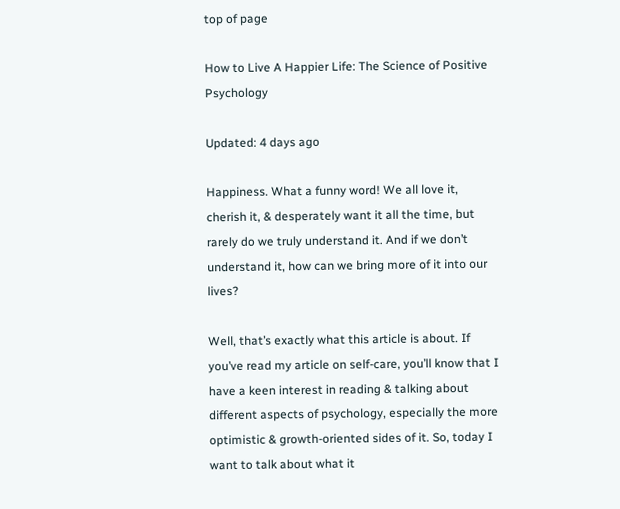top of page

How to Live A Happier Life: The Science of Positive Psychology

Updated: 4 days ago

Happiness. What a funny word! We all love it, cherish it, & desperately want it all the time, but rarely do we truly understand it. And if we don’t understand it, how can we bring more of it into our lives?

Well, that’s exactly what this article is about. If you’ve read my article on self-care, you’ll know that I have a keen interest in reading & talking about different aspects of psychology, especially the more optimistic & growth-oriented sides of it. So, today I want to talk about what it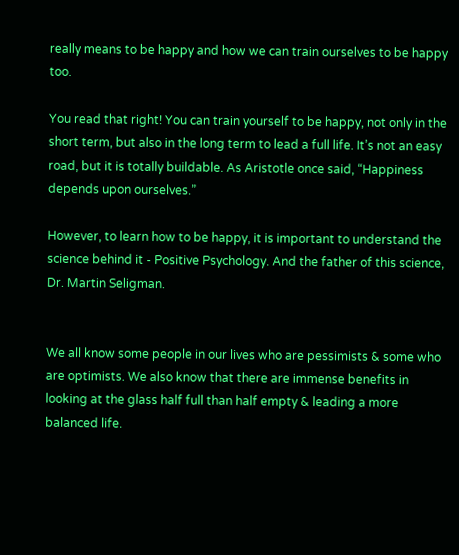really means to be happy and how we can train ourselves to be happy too.

You read that right! You can train yourself to be happy, not only in the short term, but also in the long term to lead a full life. It’s not an easy road, but it is totally buildable. As Aristotle once said, “Happiness depends upon ourselves.”

However, to learn how to be happy, it is important to understand the science behind it - Positive Psychology. And the father of this science, Dr. Martin Seligman.


We all know some people in our lives who are pessimists & some who are optimists. We also know that there are immense benefits in looking at the glass half full than half empty & leading a more balanced life.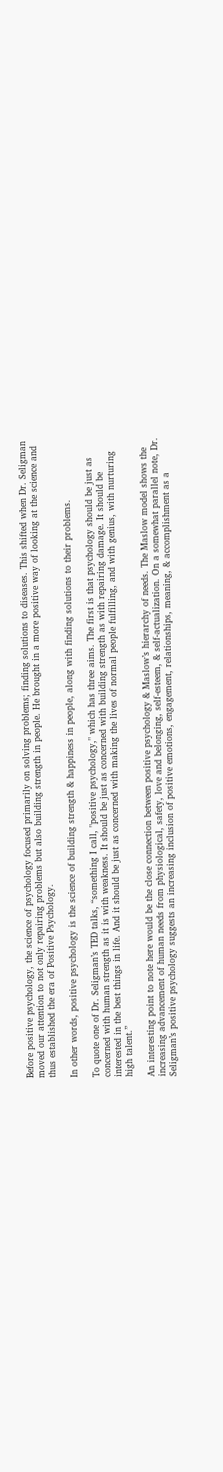Before positive psychology, the science of psychology focused primarily on solving problems; finding solutions to diseases. This shifted when Dr. Seligman moved our attention to not only repairing problems but also building strength in people. He brought in a more positive way of looking at the science and thus established the era of Positive Psychology.

In other words, positive psychology is the science of building strength & happiness in people, along with finding solutions to their problems.

To quote one of Dr. Seligman’s TED talks, “something I call, "positive psychology," which has three aims. The first is that psychology should be just as concerned with human strength as it is with weakness. It should be just as concerned with building strength as with repairing damage. It should be interested in the best things in life. And it should be just as concerned with making the lives of normal people fulfilling, and with genius, with nurturing high talent.”

An interesting point to note here would be the close connection between positive psychology & Maslow’s hierarchy of needs. The Maslow model shows the increasing advancement of human needs from physiological, safety, love and belonging, self-esteem, & self-actualization. On a somewhat parallel note, Dr. Seligman’s positive psychology suggests an increasing inclusion of positive emotions, engagement, relationships, meaning, & accomplishment as a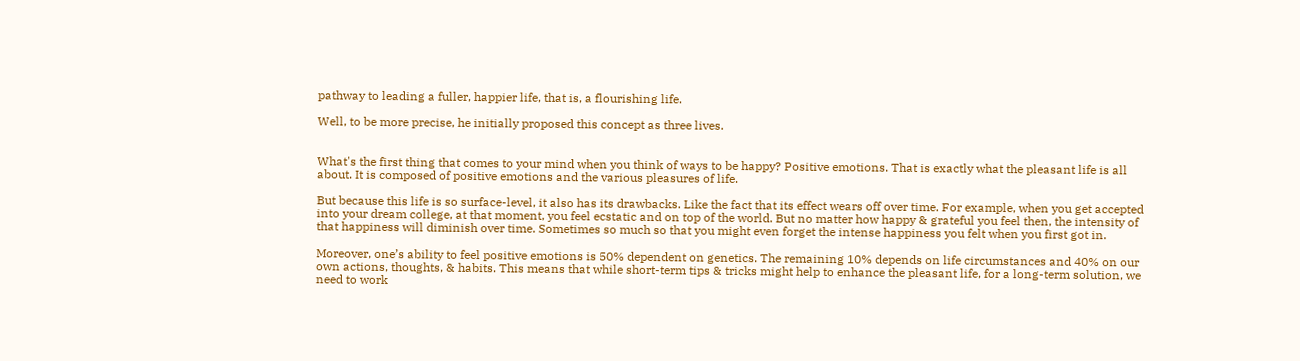pathway to leading a fuller, happier life, that is, a flourishing life.

Well, to be more precise, he initially proposed this concept as three lives.


What's the first thing that comes to your mind when you think of ways to be happy? Positive emotions. That is exactly what the pleasant life is all about. It is composed of positive emotions and the various pleasures of life.

But because this life is so surface-level, it also has its drawbacks. Like the fact that its effect wears off over time. For example, when you get accepted into your dream college, at that moment, you feel ecstatic and on top of the world. But no matter how happy & grateful you feel then, the intensity of that happiness will diminish over time. Sometimes so much so that you might even forget the intense happiness you felt when you first got in.

Moreover, one’s ability to feel positive emotions is 50% dependent on genetics. The remaining 10% depends on life circumstances and 40% on our own actions, thoughts, & habits. This means that while short-term tips & tricks might help to enhance the pleasant life, for a long-term solution, we need to work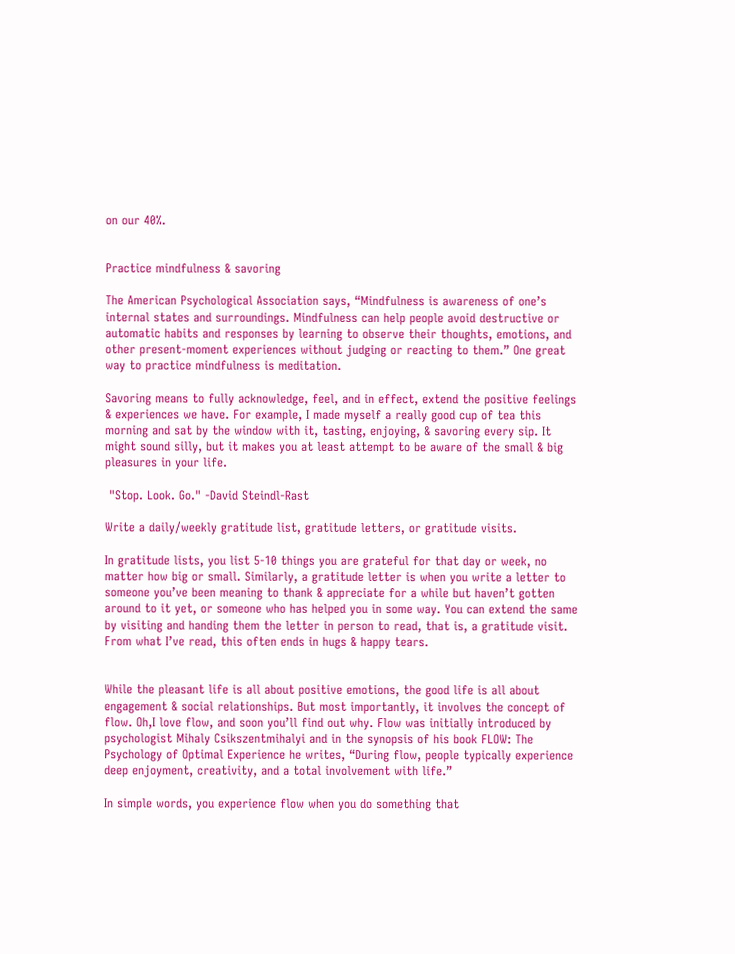on our 40%.


Practice mindfulness & savoring

The American Psychological Association says, “Mindfulness is awareness of one’s internal states and surroundings. Mindfulness can help people avoid destructive or automatic habits and responses by learning to observe their thoughts, emotions, and other present-moment experiences without judging or reacting to them.” One great way to practice mindfulness is meditation.

Savoring means to fully acknowledge, feel, and in effect, extend the positive feelings & experiences we have. For example, I made myself a really good cup of tea this morning and sat by the window with it, tasting, enjoying, & savoring every sip. It might sound silly, but it makes you at least attempt to be aware of the small & big pleasures in your life.

 "Stop. Look. Go." -David Steindl-Rast

Write a daily/weekly gratitude list, gratitude letters, or gratitude visits.

In gratitude lists, you list 5-10 things you are grateful for that day or week, no matter how big or small. Similarly, a gratitude letter is when you write a letter to someone you’ve been meaning to thank & appreciate for a while but haven’t gotten around to it yet, or someone who has helped you in some way. You can extend the same by visiting and handing them the letter in person to read, that is, a gratitude visit. From what I’ve read, this often ends in hugs & happy tears.


While the pleasant life is all about positive emotions, the good life is all about engagement & social relationships. But most importantly, it involves the concept of flow. Oh,I love flow, and soon you’ll find out why. Flow was initially introduced by psychologist Mihaly Csikszentmihalyi and in the synopsis of his book FLOW: The Psychology of Optimal Experience he writes, “During flow, people typically experience deep enjoyment, creativity, and a total involvement with life.”

In simple words, you experience flow when you do something that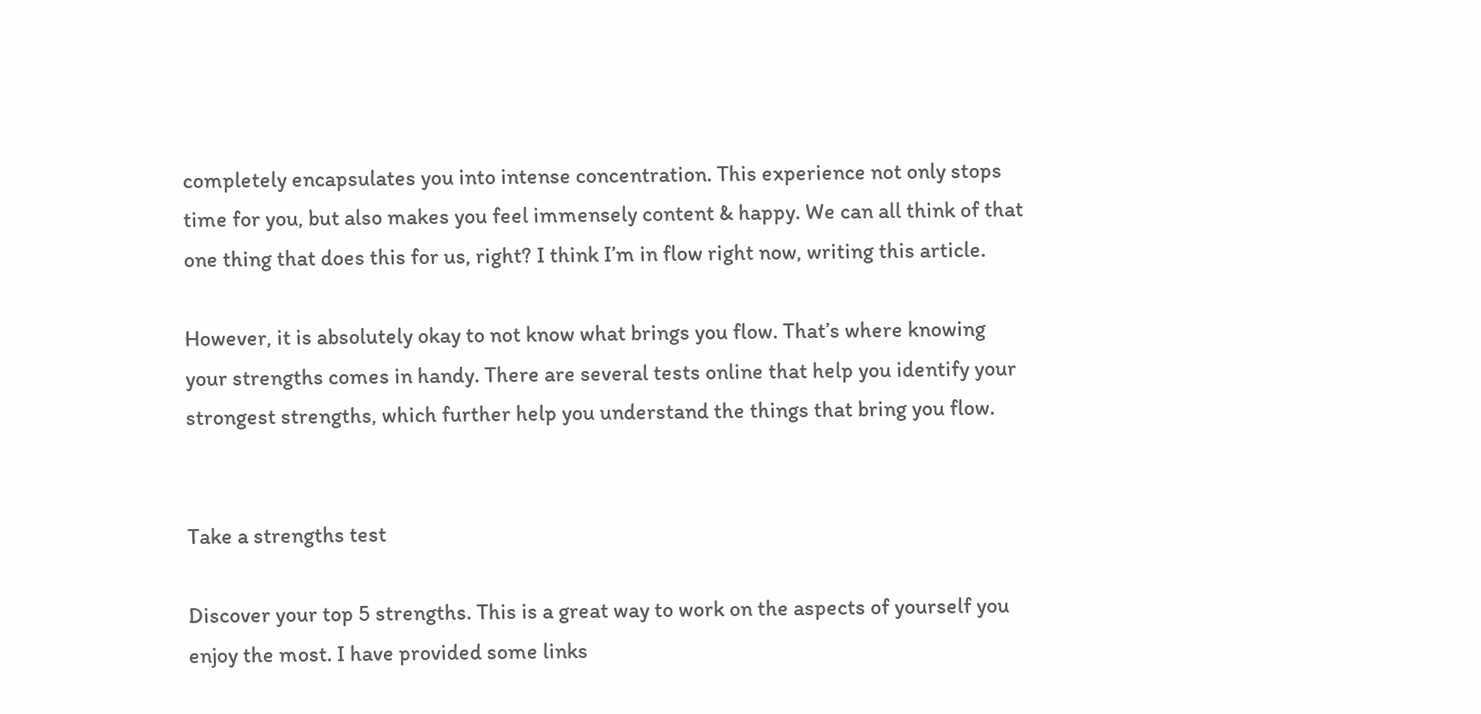completely encapsulates you into intense concentration. This experience not only stops time for you, but also makes you feel immensely content & happy. We can all think of that one thing that does this for us, right? I think I’m in flow right now, writing this article.

However, it is absolutely okay to not know what brings you flow. That’s where knowing your strengths comes in handy. There are several tests online that help you identify your strongest strengths, which further help you understand the things that bring you flow.


Take a strengths test

Discover your top 5 strengths. This is a great way to work on the aspects of yourself you enjoy the most. I have provided some links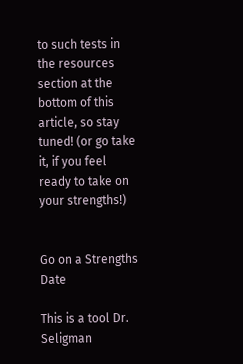to such tests in the resources section at the bottom of this article, so stay tuned! (or go take it, if you feel ready to take on your strengths!)


Go on a Strengths Date

This is a tool Dr. Seligman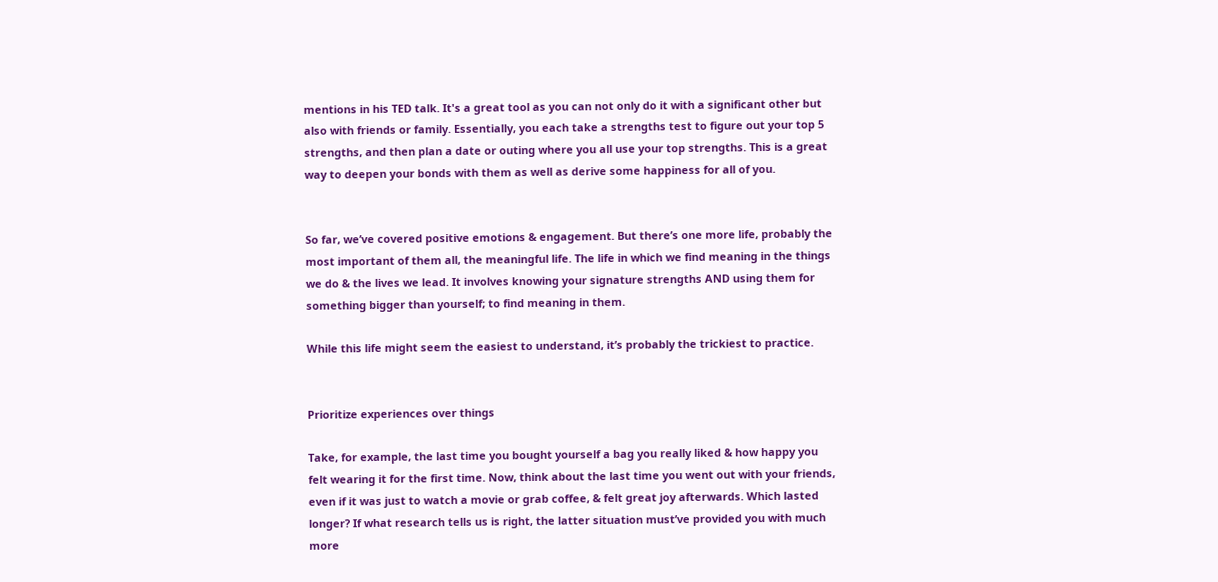mentions in his TED talk. It's a great tool as you can not only do it with a significant other but also with friends or family. Essentially, you each take a strengths test to figure out your top 5 strengths, and then plan a date or outing where you all use your top strengths. This is a great way to deepen your bonds with them as well as derive some happiness for all of you.


So far, we’ve covered positive emotions & engagement. But there’s one more life, probably the most important of them all, the meaningful life. The life in which we find meaning in the things we do & the lives we lead. It involves knowing your signature strengths AND using them for something bigger than yourself; to find meaning in them.

While this life might seem the easiest to understand, it’s probably the trickiest to practice.


Prioritize experiences over things

Take, for example, the last time you bought yourself a bag you really liked & how happy you felt wearing it for the first time. Now, think about the last time you went out with your friends, even if it was just to watch a movie or grab coffee, & felt great joy afterwards. Which lasted longer? If what research tells us is right, the latter situation must’ve provided you with much more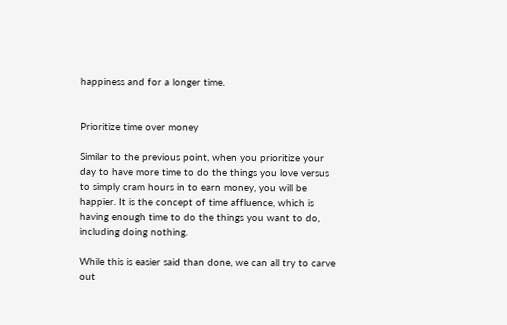happiness and for a longer time.


Prioritize time over money

Similar to the previous point, when you prioritize your day to have more time to do the things you love versus to simply cram hours in to earn money, you will be happier. It is the concept of time affluence, which is having enough time to do the things you want to do, including doing nothing.

While this is easier said than done, we can all try to carve out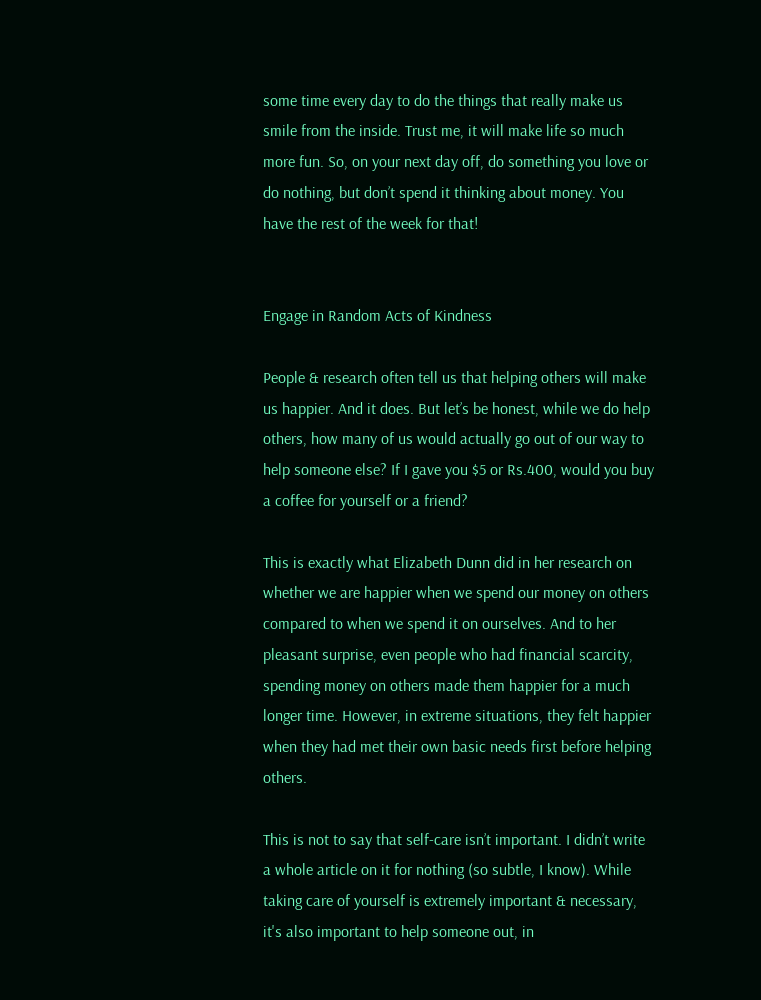some time every day to do the things that really make us smile from the inside. Trust me, it will make life so much more fun. So, on your next day off, do something you love or do nothing, but don’t spend it thinking about money. You have the rest of the week for that!


Engage in Random Acts of Kindness

People & research often tell us that helping others will make us happier. And it does. But let’s be honest, while we do help others, how many of us would actually go out of our way to help someone else? If I gave you $5 or Rs.400, would you buy a coffee for yourself or a friend?

This is exactly what Elizabeth Dunn did in her research on whether we are happier when we spend our money on others compared to when we spend it on ourselves. And to her pleasant surprise, even people who had financial scarcity, spending money on others made them happier for a much longer time. However, in extreme situations, they felt happier when they had met their own basic needs first before helping others.

This is not to say that self-care isn’t important. I didn’t write a whole article on it for nothing (so subtle, I know). While taking care of yourself is extremely important & necessary, it's also important to help someone out, in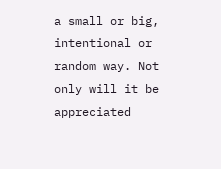a small or big, intentional or random way. Not only will it be appreciated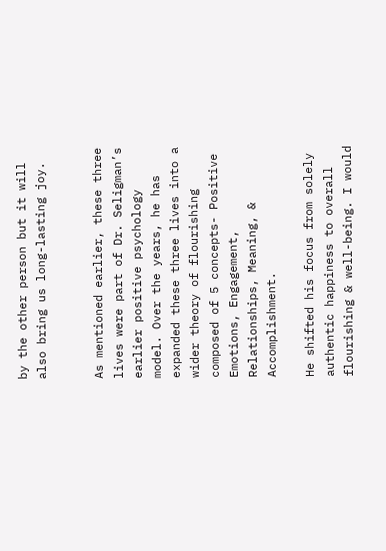by the other person but it will also bring us long-lasting joy.


As mentioned earlier, these three lives were part of Dr. Seligman’s earlier positive psychology model. Over the years, he has expanded these three lives into a wider theory of flourishing composed of 5 concepts- Positive Emotions, Engagement, Relationships, Meaning, & Accomplishment.

He shifted his focus from solely authentic happiness to overall flourishing & well-being. I would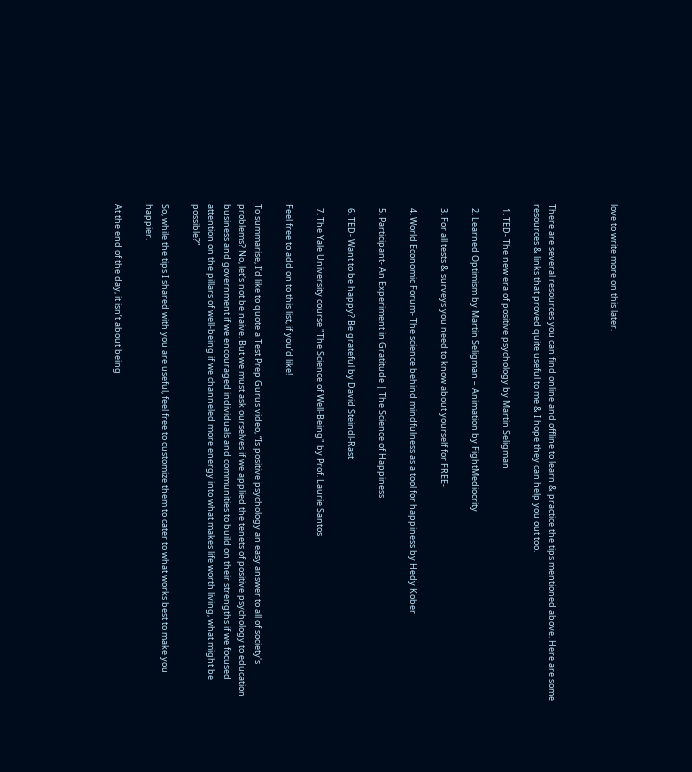love to write more on this later.



There are several resources you can find online and offline to learn & practice the tips mentioned above. Here are some resources & links that proved quite useful to me & I hope they can help you out too.

  1. TED- The new era of positive psychology by Martin Seligman

  2. Learned Optimism by Martin Seligman – Animation by FightMediocrity

  3. For all tests & surveys you need to know about yourself for FREE-

  4. World Economic Forum- The science behind mindfulness as a tool for happiness by Hedy Kober

  5. Participant- An Experiment in Gratitude | The Science of Happiness

  6. TED- Want to be happy? Be grateful by David Steindl-Rast

  7. The Yale University course "The Science of Well-Being" by Prof. Laurie Santos

Feel free to add on to this list, if you’d like!

To summarise, I’d like to quote a Test Prep Gurus video, “Is positive psychology an easy answer to all of society's problems? No, let's not be naive. But we must ask ourselves if we applied the tenets of positive psychology to education business and government if we encouraged individuals and communities to build on their strengths if we focused attention on the pillars of well-being if we channeled more energy into what makes life worth living, what might be possible?”

So, while the tips I shared with you are useful, feel free to customize them to cater to what works best to make you happier.

At the end of the day, it isn’t about being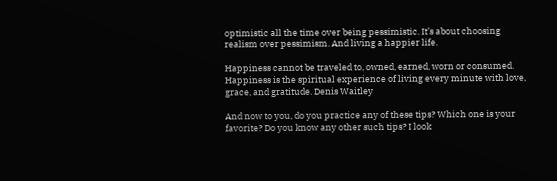optimistic all the time over being pessimistic. It’s about choosing realism over pessimism. And living a happier life.

Happiness cannot be traveled to, owned, earned, worn or consumed. Happiness is the spiritual experience of living every minute with love, grace, and gratitude. Denis Waitley

And now to you, do you practice any of these tips? Which one is your favorite? Do you know any other such tips? I look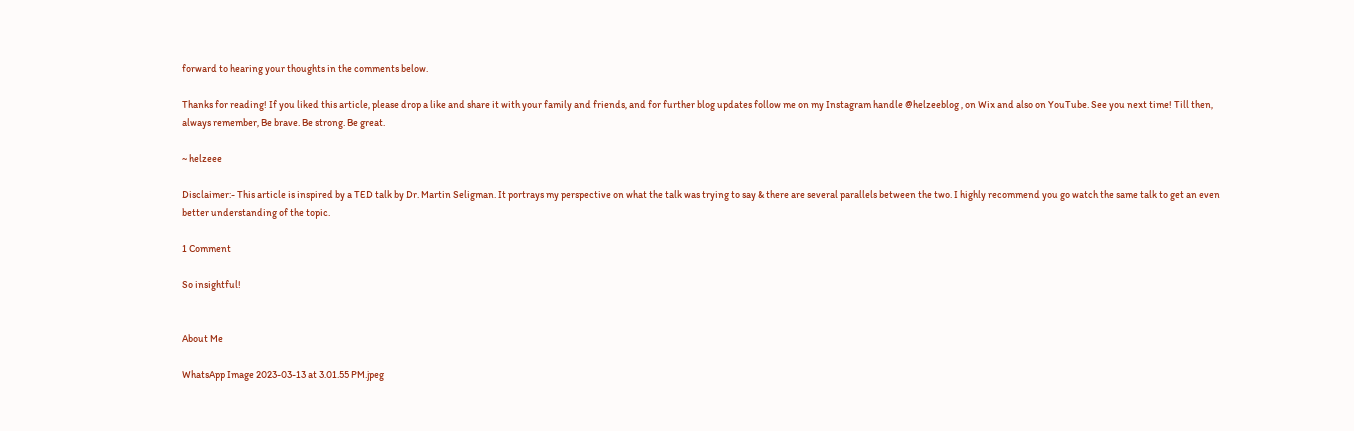forward to hearing your thoughts in the comments below.

Thanks for reading! If you liked this article, please drop a like and share it with your family and friends, and for further blog updates follow me on my Instagram handle @helzeeblog , on Wix and also on YouTube. See you next time! Till then, always remember, Be brave. Be strong. Be great.

~ helzeee

Disclaimer:- This article is inspired by a TED talk by Dr. Martin Seligman. It portrays my perspective on what the talk was trying to say & there are several parallels between the two. I highly recommend you go watch the same talk to get an even better understanding of the topic.

1 Comment

So insightful!


About Me

WhatsApp Image 2023-03-13 at 3.01.55 PM.jpeg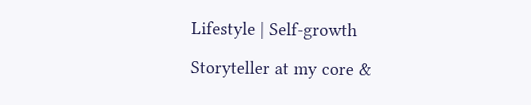Lifestyle | Self-growth

Storyteller at my core &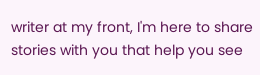writer at my front, I'm here to share stories with you that help you see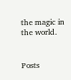the magic in the world.


Posts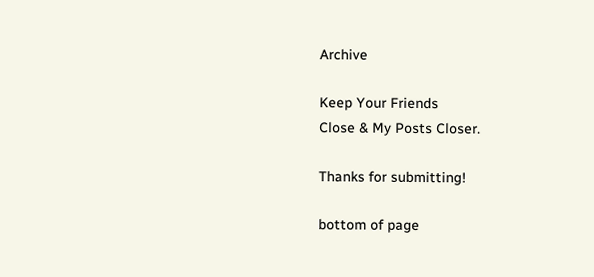Archive

Keep Your Friends
Close & My Posts Closer.

Thanks for submitting!

bottom of page